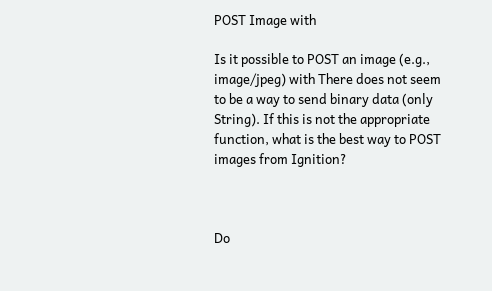POST Image with

Is it possible to POST an image (e.g., image/jpeg) with There does not seem to be a way to send binary data (only String). If this is not the appropriate function, what is the best way to POST images from Ignition?



Do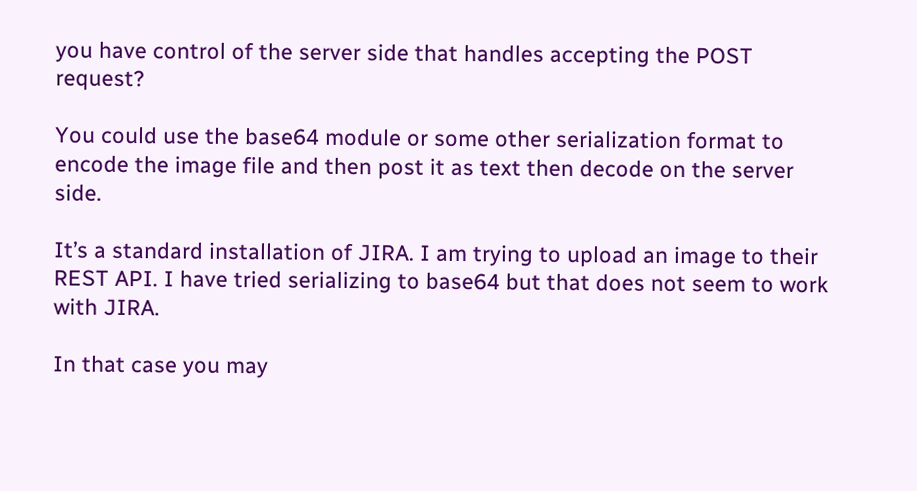you have control of the server side that handles accepting the POST request?

You could use the base64 module or some other serialization format to encode the image file and then post it as text then decode on the server side.

It’s a standard installation of JIRA. I am trying to upload an image to their REST API. I have tried serializing to base64 but that does not seem to work with JIRA.

In that case you may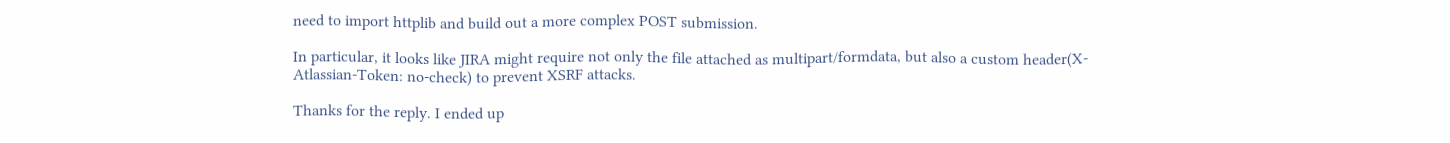need to import httplib and build out a more complex POST submission.

In particular, it looks like JIRA might require not only the file attached as multipart/formdata, but also a custom header(X-Atlassian-Token: no-check) to prevent XSRF attacks.

Thanks for the reply. I ended up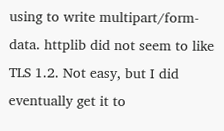using to write multipart/form-data. httplib did not seem to like TLS 1.2. Not easy, but I did eventually get it to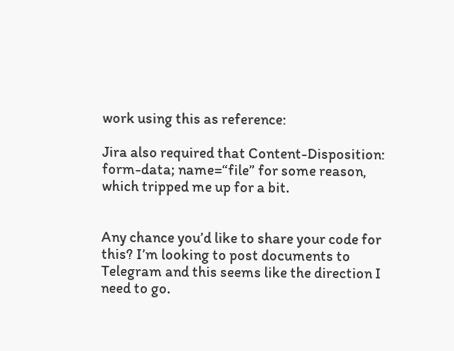work using this as reference:

Jira also required that Content-Disposition: form-data; name=“file” for some reason, which tripped me up for a bit.


Any chance you’d like to share your code for this? I’m looking to post documents to Telegram and this seems like the direction I need to go.